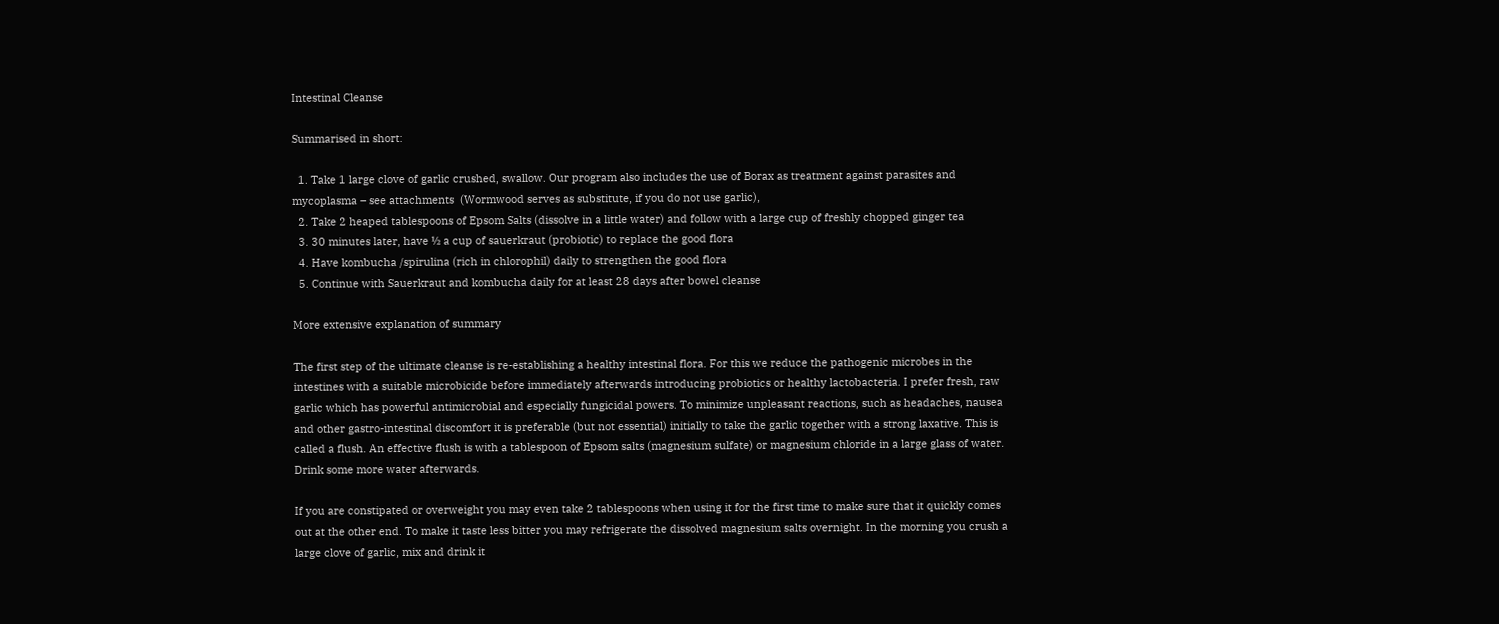Intestinal Cleanse

Summarised in short:

  1. Take 1 large clove of garlic crushed, swallow. Our program also includes the use of Borax as treatment against parasites and mycoplasma – see attachments  (Wormwood serves as substitute, if you do not use garlic),
  2. Take 2 heaped tablespoons of Epsom Salts (dissolve in a little water) and follow with a large cup of freshly chopped ginger tea
  3. 30 minutes later, have ½ a cup of sauerkraut (probiotic) to replace the good flora
  4. Have kombucha /spirulina (rich in chlorophil) daily to strengthen the good flora
  5. Continue with Sauerkraut and kombucha daily for at least 28 days after bowel cleanse

More extensive explanation of summary

The first step of the ultimate cleanse is re-establishing a healthy intestinal flora. For this we reduce the pathogenic microbes in the intestines with a suitable microbicide before immediately afterwards introducing probiotics or healthy lactobacteria. I prefer fresh, raw garlic which has powerful antimicrobial and especially fungicidal powers. To minimize unpleasant reactions, such as headaches, nausea and other gastro-intestinal discomfort it is preferable (but not essential) initially to take the garlic together with a strong laxative. This is called a flush. An effective flush is with a tablespoon of Epsom salts (magnesium sulfate) or magnesium chloride in a large glass of water. Drink some more water afterwards.

If you are constipated or overweight you may even take 2 tablespoons when using it for the first time to make sure that it quickly comes out at the other end. To make it taste less bitter you may refrigerate the dissolved magnesium salts overnight. In the morning you crush a large clove of garlic, mix and drink it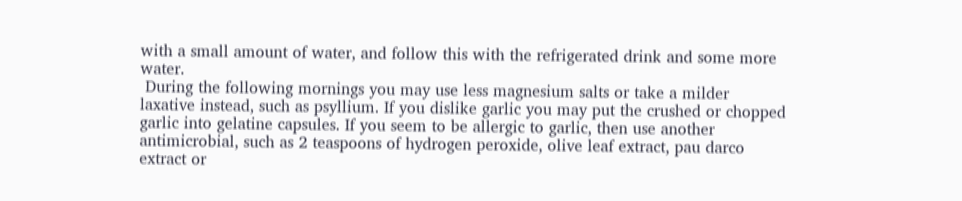with a small amount of water, and follow this with the refrigerated drink and some more water.
 During the following mornings you may use less magnesium salts or take a milder laxative instead, such as psyllium. If you dislike garlic you may put the crushed or chopped garlic into gelatine capsules. If you seem to be allergic to garlic, then use another antimicrobial, such as 2 teaspoons of hydrogen peroxide, olive leaf extract, pau darco extract or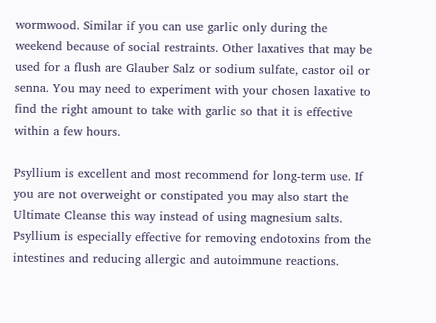wormwood. Similar if you can use garlic only during the weekend because of social restraints. Other laxatives that may be used for a flush are Glauber Salz or sodium sulfate, castor oil or senna. You may need to experiment with your chosen laxative to find the right amount to take with garlic so that it is effective within a few hours.

Psyllium is excellent and most recommend for long-term use. If you are not overweight or constipated you may also start the Ultimate Cleanse this way instead of using magnesium salts. Psyllium is especially effective for removing endotoxins from the intestines and reducing allergic and autoimmune reactions.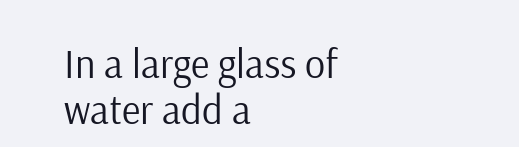In a large glass of water add a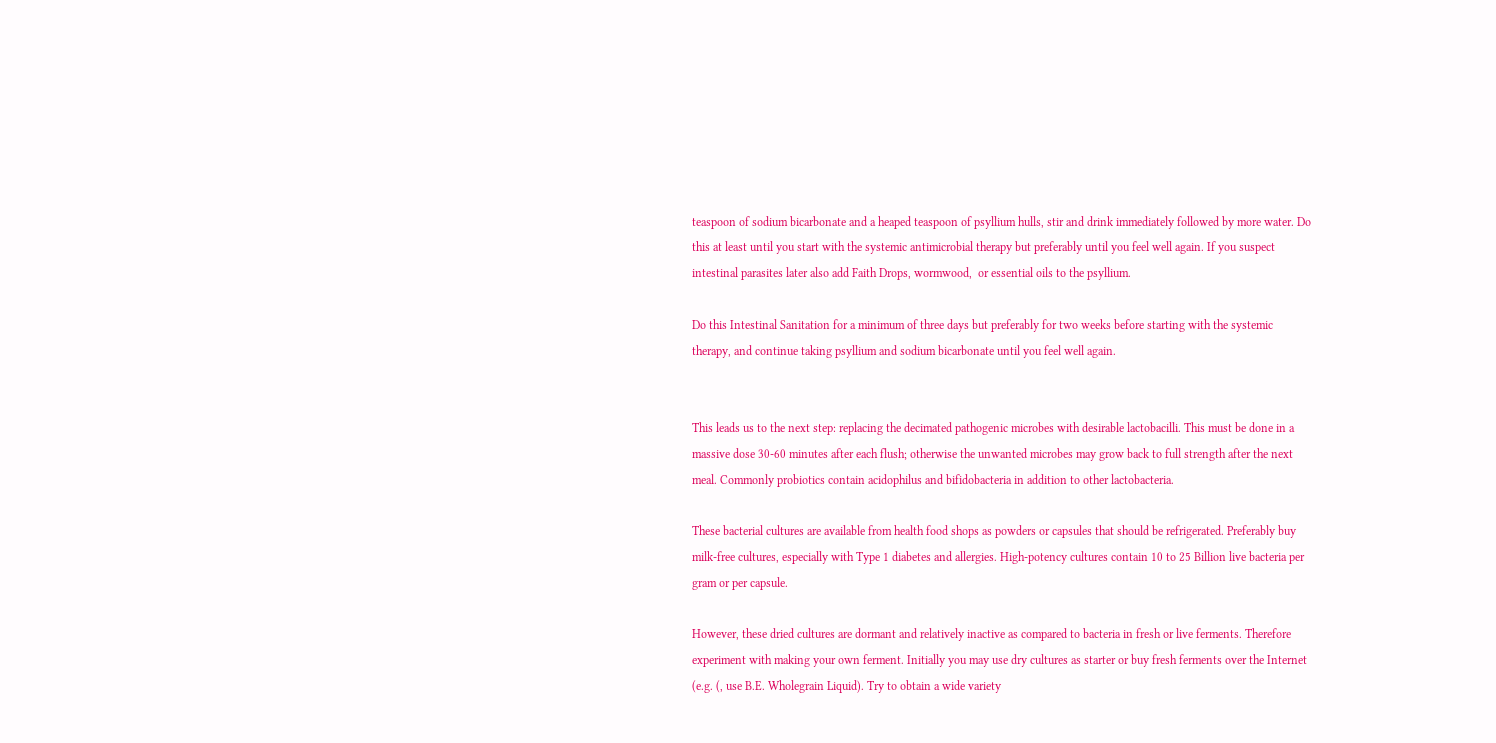teaspoon of sodium bicarbonate and a heaped teaspoon of psyllium hulls, stir and drink immediately followed by more water. Do this at least until you start with the systemic antimicrobial therapy but preferably until you feel well again. If you suspect intestinal parasites later also add Faith Drops, wormwood,  or essential oils to the psyllium.

Do this Intestinal Sanitation for a minimum of three days but preferably for two weeks before starting with the systemic therapy, and continue taking psyllium and sodium bicarbonate until you feel well again.


This leads us to the next step: replacing the decimated pathogenic microbes with desirable lactobacilli. This must be done in a massive dose 30-60 minutes after each flush; otherwise the unwanted microbes may grow back to full strength after the next meal. Commonly probiotics contain acidophilus and bifidobacteria in addition to other lactobacteria.

These bacterial cultures are available from health food shops as powders or capsules that should be refrigerated. Preferably buy milk-free cultures, especially with Type 1 diabetes and allergies. High-potency cultures contain 10 to 25 Billion live bacteria per gram or per capsule.

However, these dried cultures are dormant and relatively inactive as compared to bacteria in fresh or live ferments. Therefore experiment with making your own ferment. Initially you may use dry cultures as starter or buy fresh ferments over the Internet (e.g. (, use B.E. Wholegrain Liquid). Try to obtain a wide variety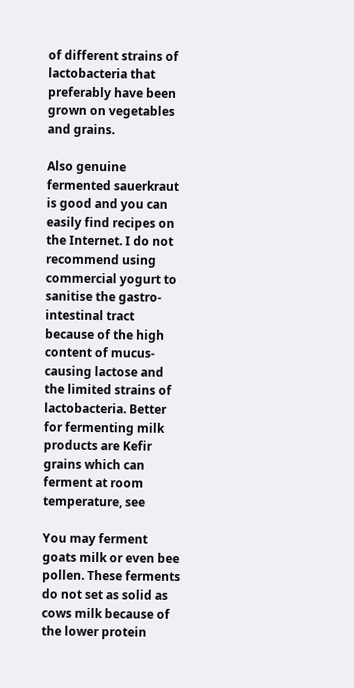of different strains of lactobacteria that preferably have been grown on vegetables and grains.

Also genuine fermented sauerkraut is good and you can easily find recipes on the Internet. I do not recommend using commercial yogurt to sanitise the gastro-intestinal tract because of the high content of mucus-causing lactose and the limited strains of lactobacteria. Better for fermenting milk products are Kefir grains which can ferment at room temperature, see

You may ferment goats milk or even bee pollen. These ferments do not set as solid as cows milk because of the lower protein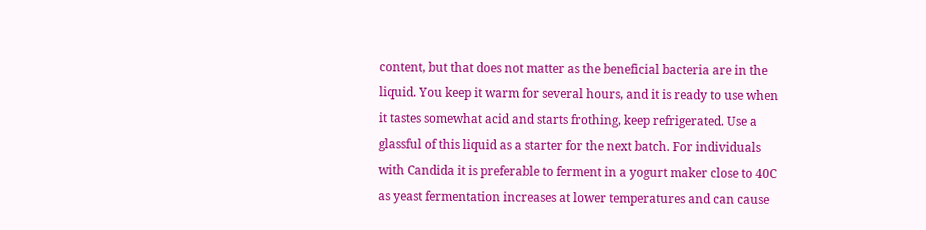content, but that does not matter as the beneficial bacteria are in the liquid. You keep it warm for several hours, and it is ready to use when it tastes somewhat acid and starts frothing, keep refrigerated. Use a glassful of this liquid as a starter for the next batch. For individuals with Candida it is preferable to ferment in a yogurt maker close to 40C as yeast fermentation increases at lower temperatures and can cause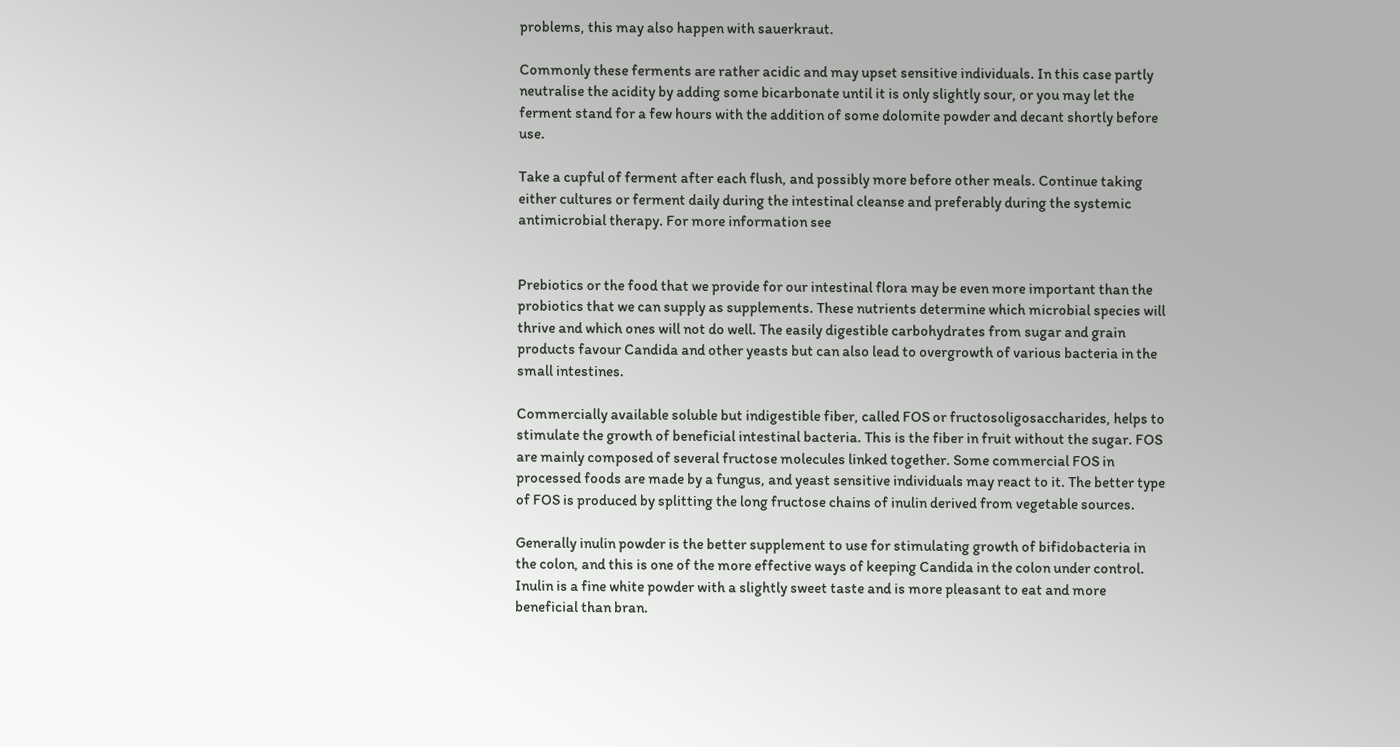problems, this may also happen with sauerkraut.

Commonly these ferments are rather acidic and may upset sensitive individuals. In this case partly neutralise the acidity by adding some bicarbonate until it is only slightly sour, or you may let the ferment stand for a few hours with the addition of some dolomite powder and decant shortly before use.

Take a cupful of ferment after each flush, and possibly more before other meals. Continue taking either cultures or ferment daily during the intestinal cleanse and preferably during the systemic antimicrobial therapy. For more information see


Prebiotics or the food that we provide for our intestinal flora may be even more important than the probiotics that we can supply as supplements. These nutrients determine which microbial species will thrive and which ones will not do well. The easily digestible carbohydrates from sugar and grain products favour Candida and other yeasts but can also lead to overgrowth of various bacteria in the small intestines.

Commercially available soluble but indigestible fiber, called FOS or fructosoligosaccharides, helps to stimulate the growth of beneficial intestinal bacteria. This is the fiber in fruit without the sugar. FOS are mainly composed of several fructose molecules linked together. Some commercial FOS in processed foods are made by a fungus, and yeast sensitive individuals may react to it. The better type of FOS is produced by splitting the long fructose chains of inulin derived from vegetable sources.

Generally inulin powder is the better supplement to use for stimulating growth of bifidobacteria in the colon, and this is one of the more effective ways of keeping Candida in the colon under control. Inulin is a fine white powder with a slightly sweet taste and is more pleasant to eat and more beneficial than bran.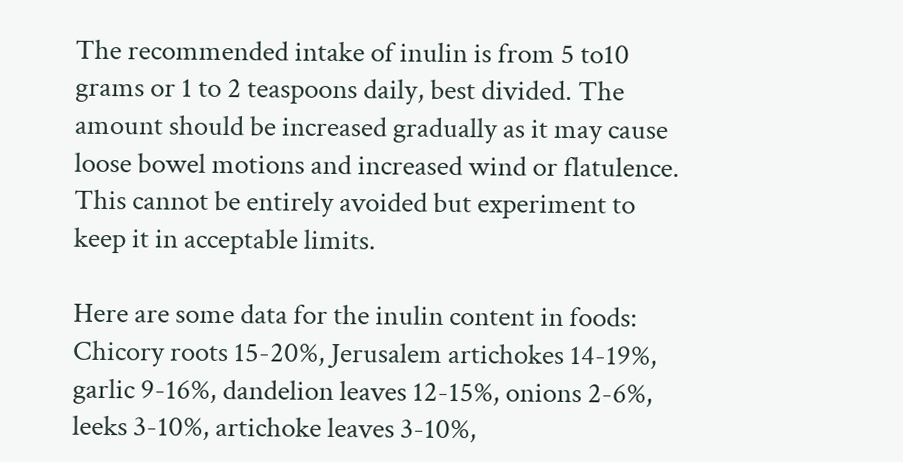The recommended intake of inulin is from 5 to10 grams or 1 to 2 teaspoons daily, best divided. The amount should be increased gradually as it may cause loose bowel motions and increased wind or flatulence. This cannot be entirely avoided but experiment to keep it in acceptable limits.

Here are some data for the inulin content in foods: Chicory roots 15-20%, Jerusalem artichokes 14-19%, garlic 9-16%, dandelion leaves 12-15%, onions 2-6%, leeks 3-10%, artichoke leaves 3-10%,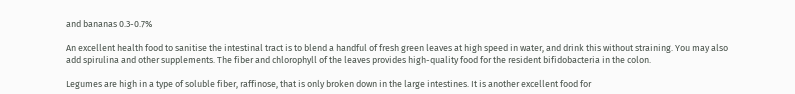and bananas 0.3-0.7%

An excellent health food to sanitise the intestinal tract is to blend a handful of fresh green leaves at high speed in water, and drink this without straining. You may also add spirulina and other supplements. The fiber and chlorophyll of the leaves provides high-quality food for the resident bifidobacteria in the colon.

Legumes are high in a type of soluble fiber, raffinose, that is only broken down in the large intestines. It is another excellent food for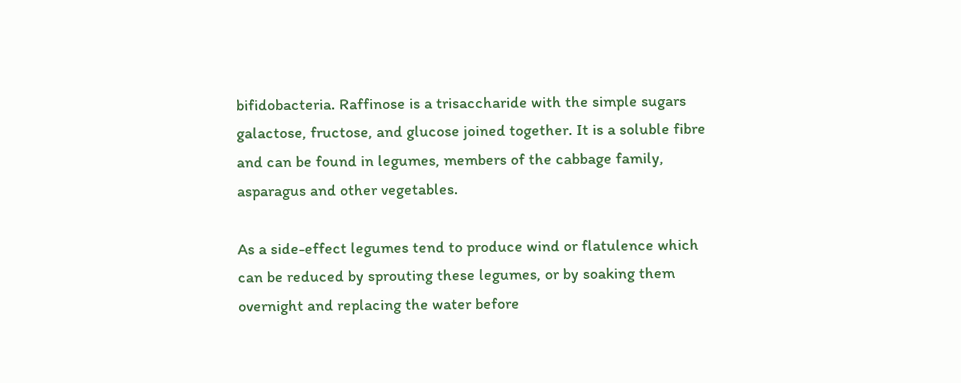bifidobacteria. Raffinose is a trisaccharide with the simple sugars galactose, fructose, and glucose joined together. It is a soluble fibre and can be found in legumes, members of the cabbage family, asparagus and other vegetables.

As a side-effect legumes tend to produce wind or flatulence which can be reduced by sprouting these legumes, or by soaking them overnight and replacing the water before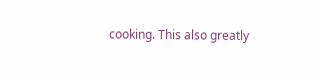cooking. This also greatly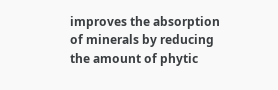improves the absorption of minerals by reducing the amount of phytic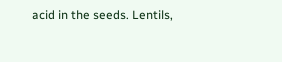acid in the seeds. Lentils,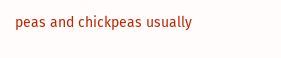peas and chickpeas usually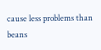cause less problems than beans